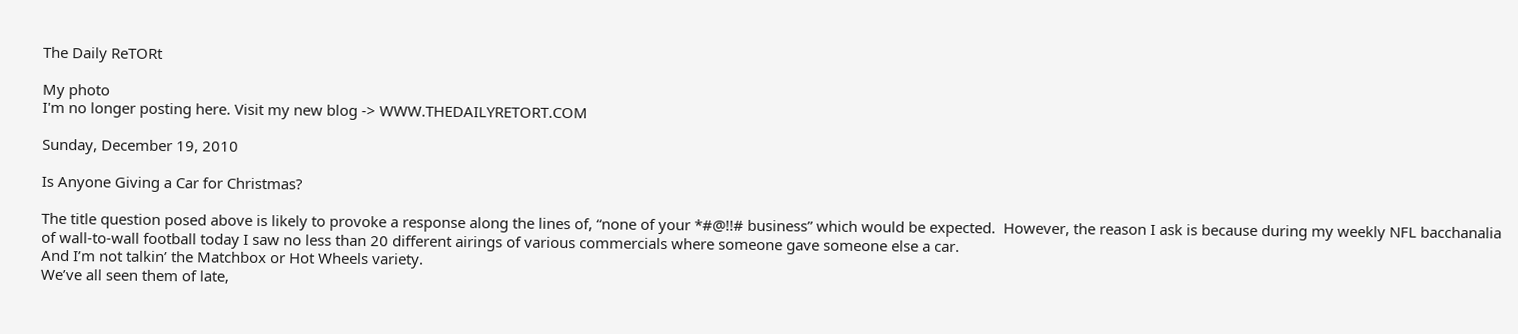The Daily ReTORt

My photo
I'm no longer posting here. Visit my new blog -> WWW.THEDAILYRETORT.COM

Sunday, December 19, 2010

Is Anyone Giving a Car for Christmas?

The title question posed above is likely to provoke a response along the lines of, “none of your *#@!!# business” which would be expected.  However, the reason I ask is because during my weekly NFL bacchanalia of wall-to-wall football today I saw no less than 20 different airings of various commercials where someone gave someone else a car.
And I’m not talkin’ the Matchbox or Hot Wheels variety.
We’ve all seen them of late,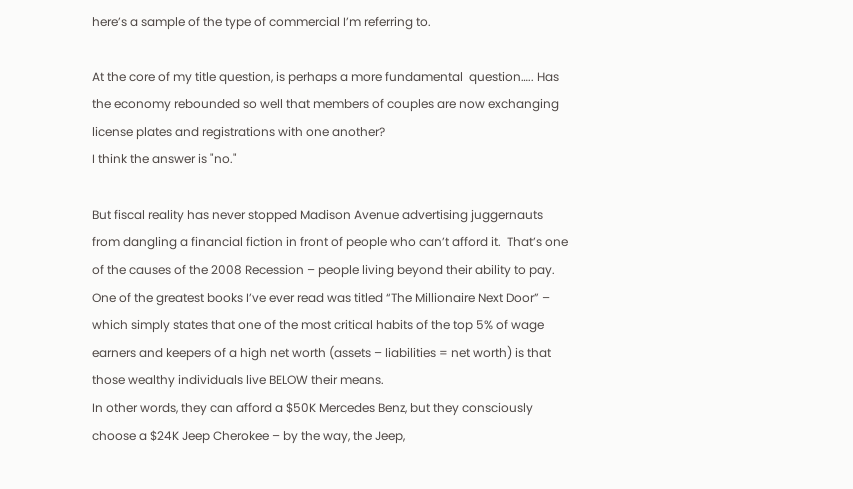here’s a sample of the type of commercial I’m referring to.

At the core of my title question, is perhaps a more fundamental  question….. Has the economy rebounded so well that members of couples are now exchanging license plates and registrations with one another?
I think the answer is "no."

But fiscal reality has never stopped Madison Avenue advertising juggernauts from dangling a financial fiction in front of people who can’t afford it.  That’s one of the causes of the 2008 Recession – people living beyond their ability to pay.
One of the greatest books I’ve ever read was titled “The Millionaire Next Door” – which simply states that one of the most critical habits of the top 5% of wage earners and keepers of a high net worth (assets – liabilities = net worth) is that those wealthy individuals live BELOW their means.
In other words, they can afford a $50K Mercedes Benz, but they consciously choose a $24K Jeep Cherokee – by the way, the Jeep,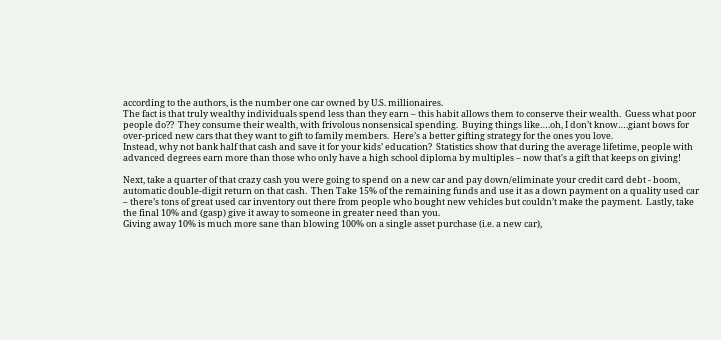according to the authors, is the number one car owned by U.S. millionaires.
The fact is that truly wealthy individuals spend less than they earn – this habit allows them to conserve their wealth.  Guess what poor people do??  They consume their wealth, with frivolous nonsensical spending.  Buying things like….oh, I don’t know….giant bows for over-priced new cars that they want to gift to family members.  Here’s a better gifting strategy for the ones you love.
Instead, why not bank half that cash and save it for your kids’ education?  Statistics show that during the average lifetime, people with advanced degrees earn more than those who only have a high school diploma by multiples – now that's a gift that keeps on giving!

Next, take a quarter of that crazy cash you were going to spend on a new car and pay down/eliminate your credit card debt - boom, automatic double-digit return on that cash.  Then Take 15% of the remaining funds and use it as a down payment on a quality used car – there’s tons of great used car inventory out there from people who bought new vehicles but couldn’t make the payment.  Lastly, take the final 10% and (gasp) give it away to someone in greater need than you.
Giving away 10% is much more sane than blowing 100% on a single asset purchase (i.e. a new car),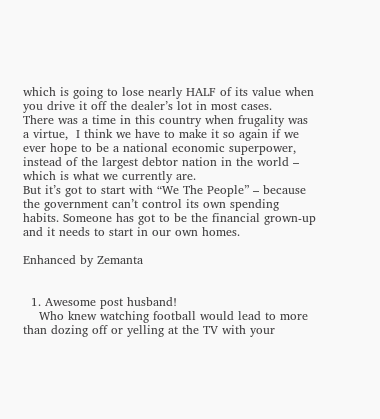which is going to lose nearly HALF of its value when you drive it off the dealer’s lot in most cases.
There was a time in this country when frugality was a virtue,  I think we have to make it so again if we ever hope to be a national economic superpower, instead of the largest debtor nation in the world – which is what we currently are.
But it’s got to start with “We The People” – because the government can’t control its own spending habits. Someone has got to be the financial grown-up and it needs to start in our own homes.

Enhanced by Zemanta


  1. Awesome post husband!
    Who knew watching football would lead to more than dozing off or yelling at the TV with your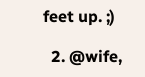feet up. ;)

  2. @wife,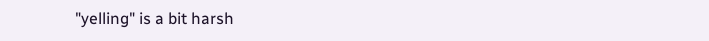"yelling" is a bit harsh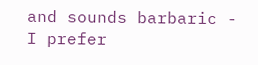and sounds barbaric - I prefer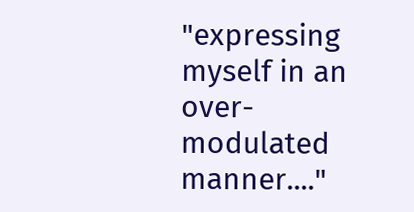"expressing myself in an over-modulated manner...."